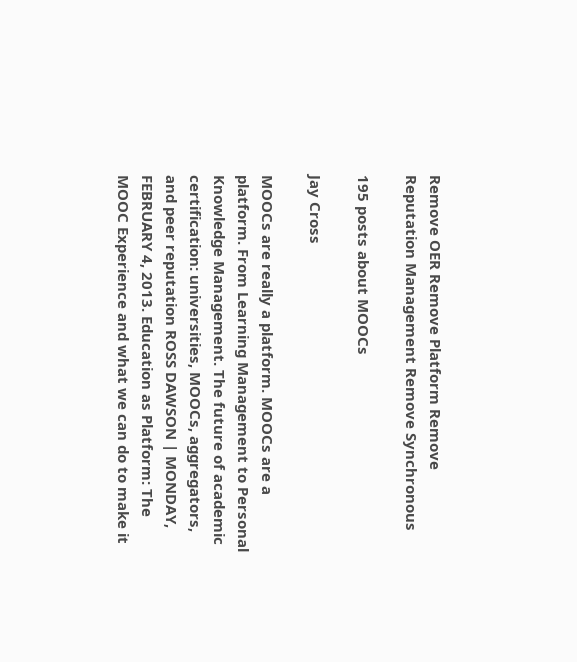Remove OER Remove Platform Remove Reputation Management Remove Synchronous

195 posts about MOOCs

Jay Cross

MOOCs are really a platform. MOOCs are a platform. From Learning Management to Personal Knowledge Management. The future of academic certification: universities, MOOCs, aggregators, and peer reputation ROSS DAWSON | MONDAY, FEBRUARY 4, 2013. Education as Platform: The MOOC Experience and what we can do to make it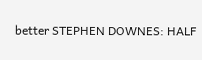better STEPHEN DOWNES: HALF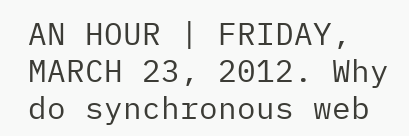AN HOUR | FRIDAY, MARCH 23, 2012. Why do synchronous web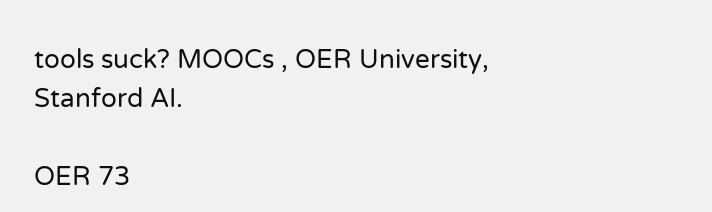tools suck? MOOCs , OER University, Stanford AI.

OER 73